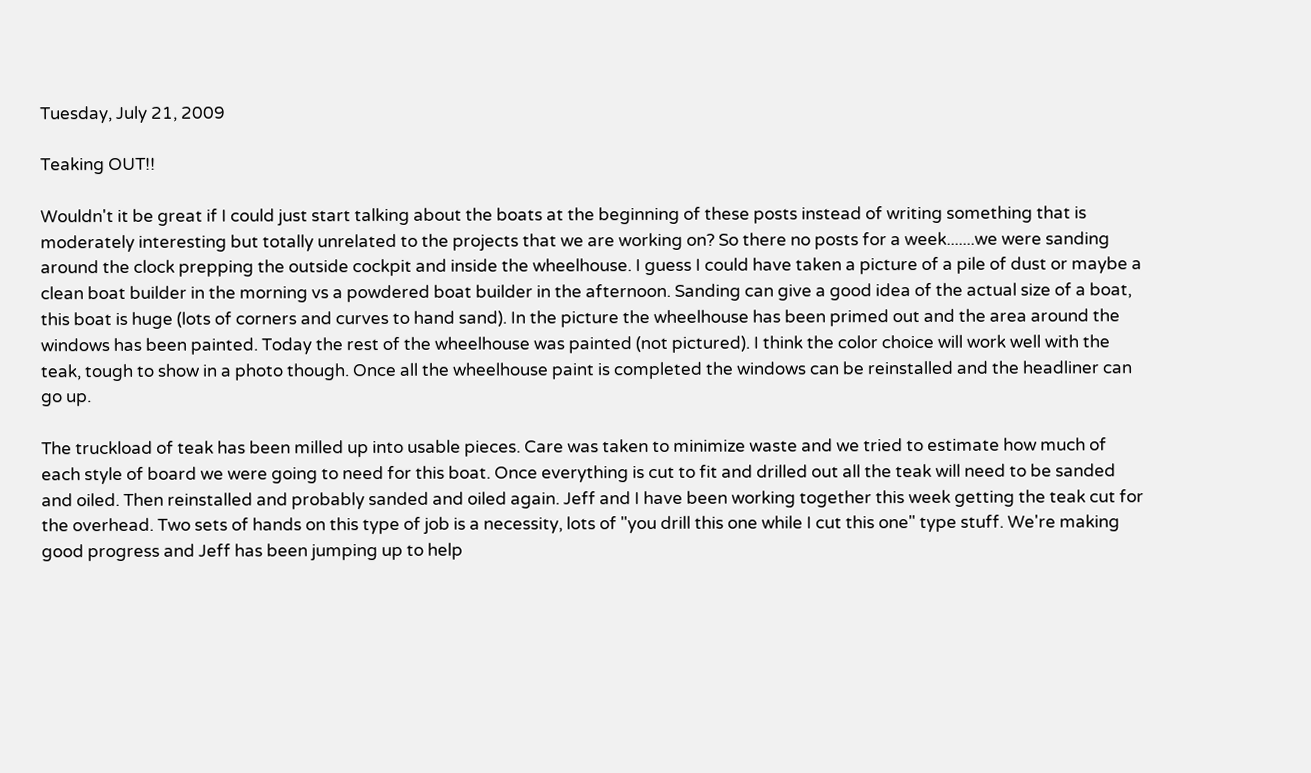Tuesday, July 21, 2009

Teaking OUT!!

Wouldn't it be great if I could just start talking about the boats at the beginning of these posts instead of writing something that is moderately interesting but totally unrelated to the projects that we are working on? So there no posts for a week.......we were sanding around the clock prepping the outside cockpit and inside the wheelhouse. I guess I could have taken a picture of a pile of dust or maybe a clean boat builder in the morning vs a powdered boat builder in the afternoon. Sanding can give a good idea of the actual size of a boat, this boat is huge (lots of corners and curves to hand sand). In the picture the wheelhouse has been primed out and the area around the windows has been painted. Today the rest of the wheelhouse was painted (not pictured). I think the color choice will work well with the teak, tough to show in a photo though. Once all the wheelhouse paint is completed the windows can be reinstalled and the headliner can go up.

The truckload of teak has been milled up into usable pieces. Care was taken to minimize waste and we tried to estimate how much of each style of board we were going to need for this boat. Once everything is cut to fit and drilled out all the teak will need to be sanded and oiled. Then reinstalled and probably sanded and oiled again. Jeff and I have been working together this week getting the teak cut for the overhead. Two sets of hands on this type of job is a necessity, lots of "you drill this one while I cut this one" type stuff. We're making good progress and Jeff has been jumping up to help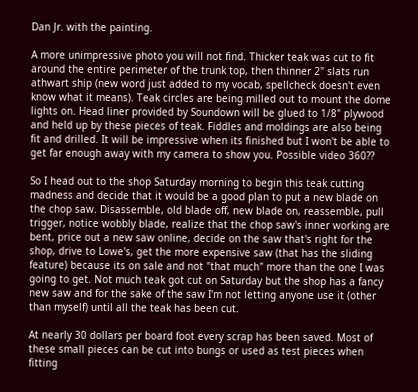Dan Jr. with the painting.

A more unimpressive photo you will not find. Thicker teak was cut to fit around the entire perimeter of the trunk top, then thinner 2" slats run athwart ship (new word just added to my vocab, spellcheck doesn't even know what it means). Teak circles are being milled out to mount the dome lights on. Head liner provided by Soundown will be glued to 1/8" plywood and held up by these pieces of teak. Fiddles and moldings are also being fit and drilled. It will be impressive when its finished but I won't be able to get far enough away with my camera to show you. Possible video 360??

So I head out to the shop Saturday morning to begin this teak cutting madness and decide that it would be a good plan to put a new blade on the chop saw. Disassemble, old blade off, new blade on, reassemble, pull trigger, notice wobbly blade, realize that the chop saw's inner working are bent, price out a new saw online, decide on the saw that's right for the shop, drive to Lowe's, get the more expensive saw (that has the sliding feature) because its on sale and not "that much" more than the one I was going to get. Not much teak got cut on Saturday but the shop has a fancy new saw and for the sake of the saw I'm not letting anyone use it (other than myself) until all the teak has been cut.

At nearly 30 dollars per board foot every scrap has been saved. Most of these small pieces can be cut into bungs or used as test pieces when fitting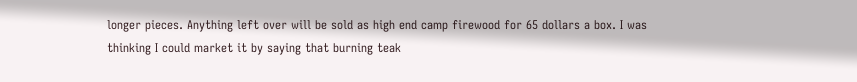longer pieces. Anything left over will be sold as high end camp firewood for 65 dollars a box. I was thinking I could market it by saying that burning teak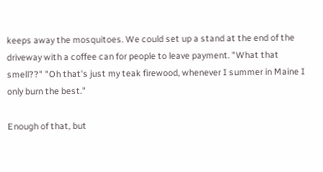keeps away the mosquitoes. We could set up a stand at the end of the driveway with a coffee can for people to leave payment. "What that smell??" "Oh that's just my teak firewood, whenever I summer in Maine I only burn the best."

Enough of that, but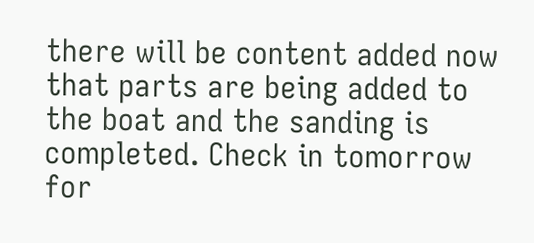there will be content added now that parts are being added to the boat and the sanding is completed. Check in tomorrow for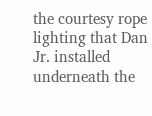the courtesy rope lighting that Dan Jr. installed underneath the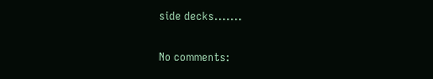side decks.......

No comments: